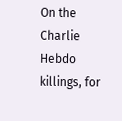On the Charlie Hebdo killings, for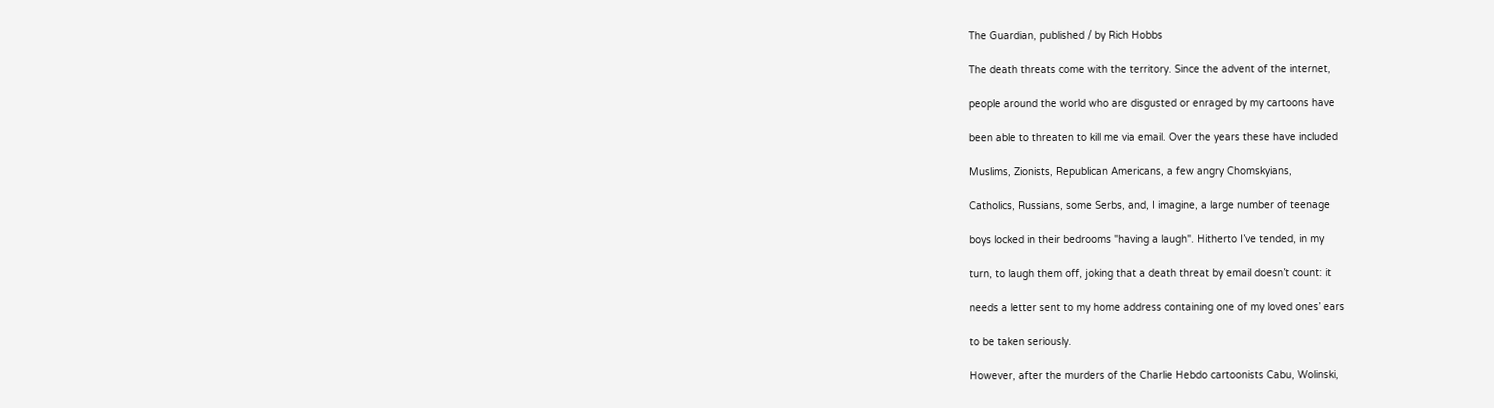The Guardian, published / by Rich Hobbs

The death threats come with the territory. Since the advent of the internet,

people around the world who are disgusted or enraged by my cartoons have

been able to threaten to kill me via email. Over the years these have included

Muslims, Zionists, Republican Americans, a few angry Chomskyians,

Catholics, Russians, some Serbs, and, I imagine, a large number of teenage

boys locked in their bedrooms "having a laugh". Hitherto I’ve tended, in my

turn, to laugh them off, joking that a death threat by email doesn’t count: it

needs a letter sent to my home address containing one of my loved ones’ ears

to be taken seriously.

However, after the murders of the Charlie Hebdo cartoonists Cabu, Wolinski,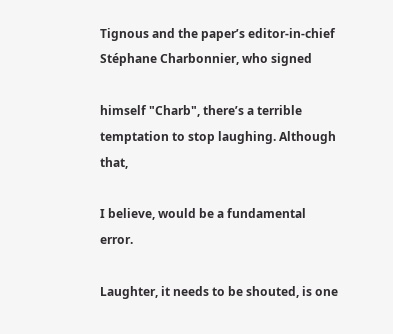Tignous and the paper’s editor-in-chief Stéphane Charbonnier, who signed

himself "Charb", there’s a terrible temptation to stop laughing. Although that,

I believe, would be a fundamental error.

Laughter, it needs to be shouted, is one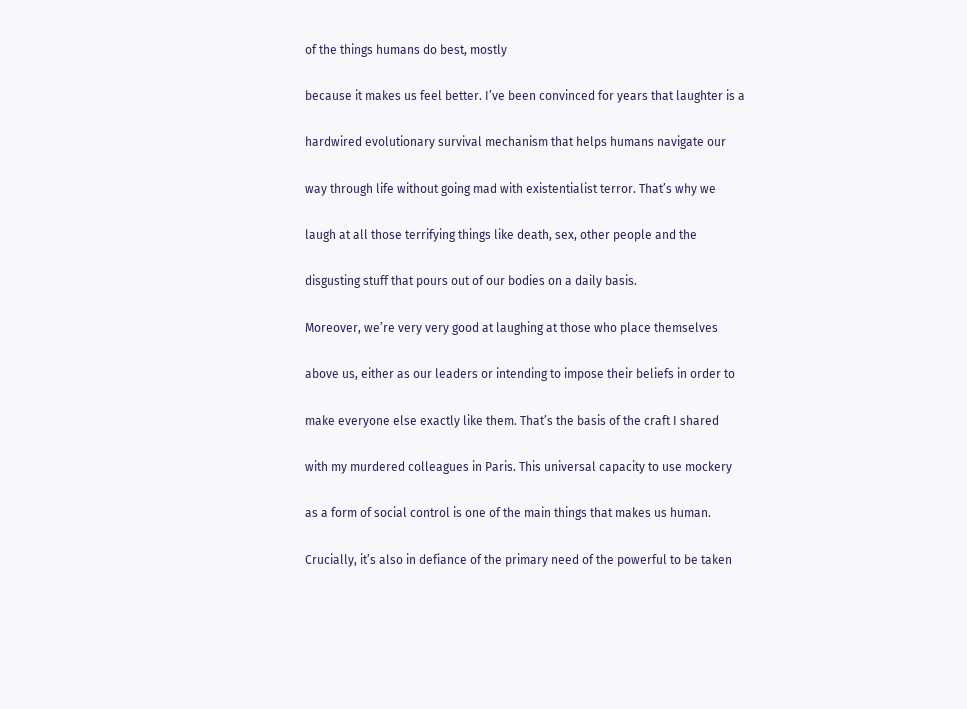of the things humans do best, mostly

because it makes us feel better. I’ve been convinced for years that laughter is a

hardwired evolutionary survival mechanism that helps humans navigate our

way through life without going mad with existentialist terror. That’s why we

laugh at all those terrifying things like death, sex, other people and the

disgusting stuff that pours out of our bodies on a daily basis.

Moreover, we’re very very good at laughing at those who place themselves

above us, either as our leaders or intending to impose their beliefs in order to

make everyone else exactly like them. That’s the basis of the craft I shared

with my murdered colleagues in Paris. This universal capacity to use mockery

as a form of social control is one of the main things that makes us human.

Crucially, it’s also in defiance of the primary need of the powerful to be taken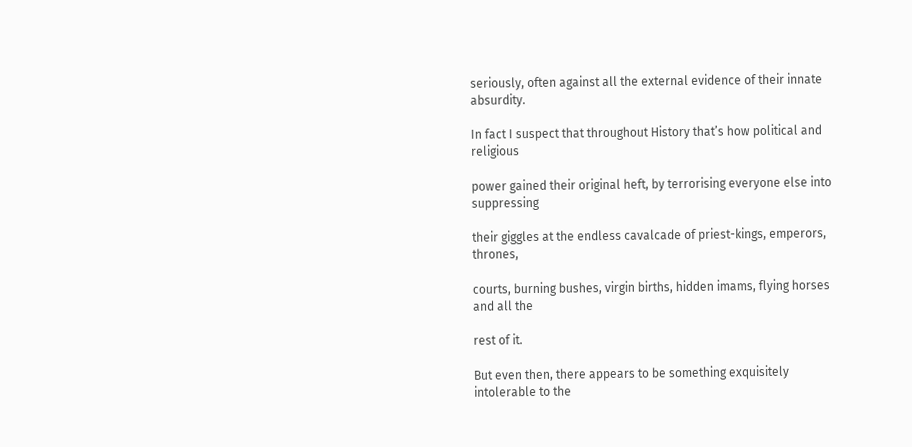seriously, often against all the external evidence of their innate absurdity.

In fact I suspect that throughout History that’s how political and religious

power gained their original heft, by terrorising everyone else into suppressing

their giggles at the endless cavalcade of priest-kings, emperors, thrones,

courts, burning bushes, virgin births, hidden imams, flying horses and all the

rest of it.

But even then, there appears to be something exquisitely intolerable to the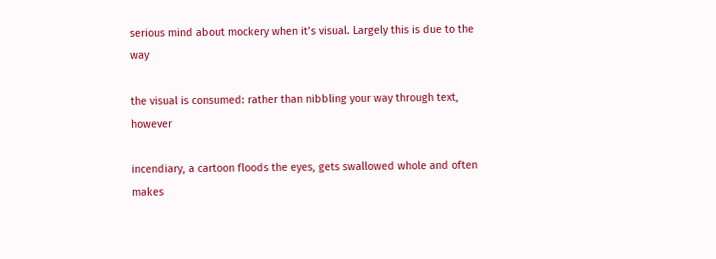serious mind about mockery when it’s visual. Largely this is due to the way

the visual is consumed: rather than nibbling your way through text, however

incendiary, a cartoon floods the eyes, gets swallowed whole and often makes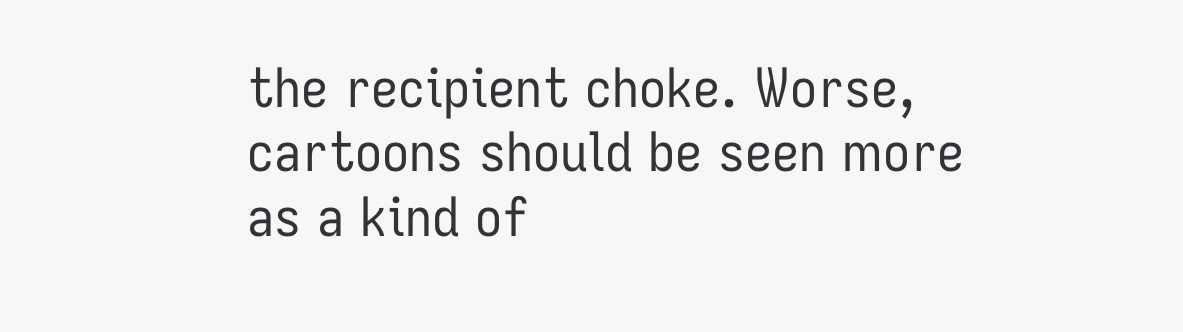the recipient choke. Worse, cartoons should be seen more as a kind of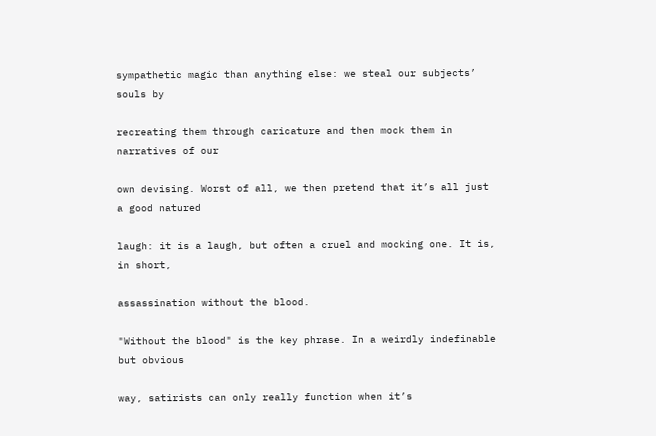sympathetic magic than anything else: we steal our subjects’ souls by

recreating them through caricature and then mock them in narratives of our

own devising. Worst of all, we then pretend that it’s all just a good natured

laugh: it is a laugh, but often a cruel and mocking one. It is, in short,

assassination without the blood.

"Without the blood" is the key phrase. In a weirdly indefinable but obvious

way, satirists can only really function when it’s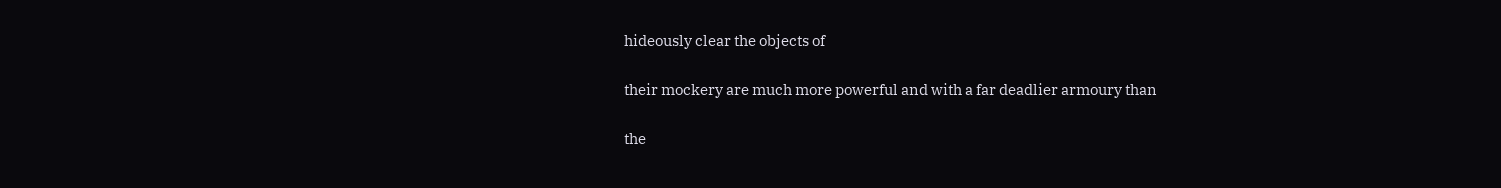hideously clear the objects of

their mockery are much more powerful and with a far deadlier armoury than

the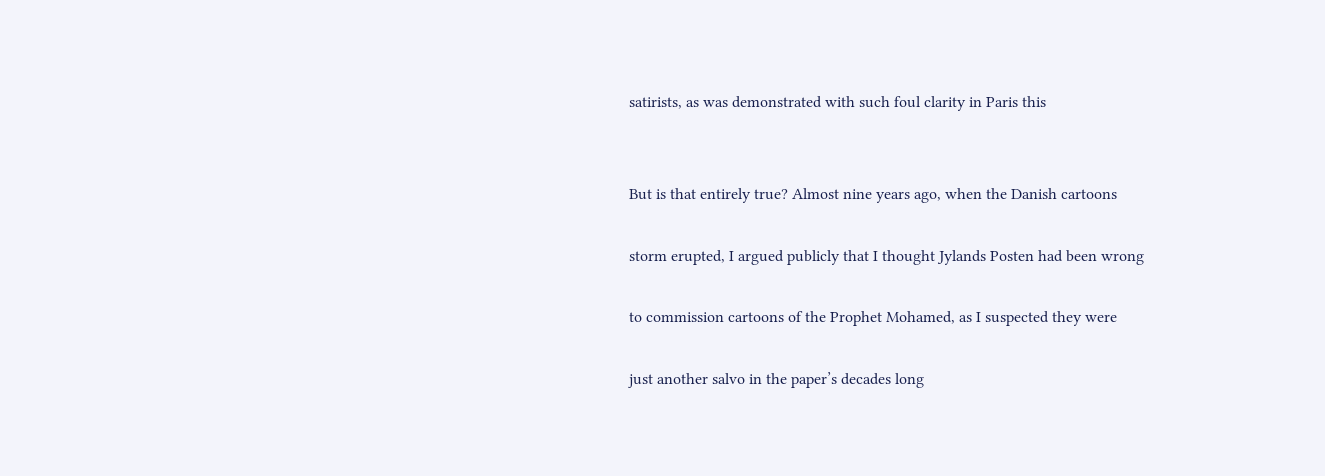satirists, as was demonstrated with such foul clarity in Paris this


But is that entirely true? Almost nine years ago, when the Danish cartoons

storm erupted, I argued publicly that I thought Jylands Posten had been wrong

to commission cartoons of the Prophet Mohamed, as I suspected they were

just another salvo in the paper’s decades long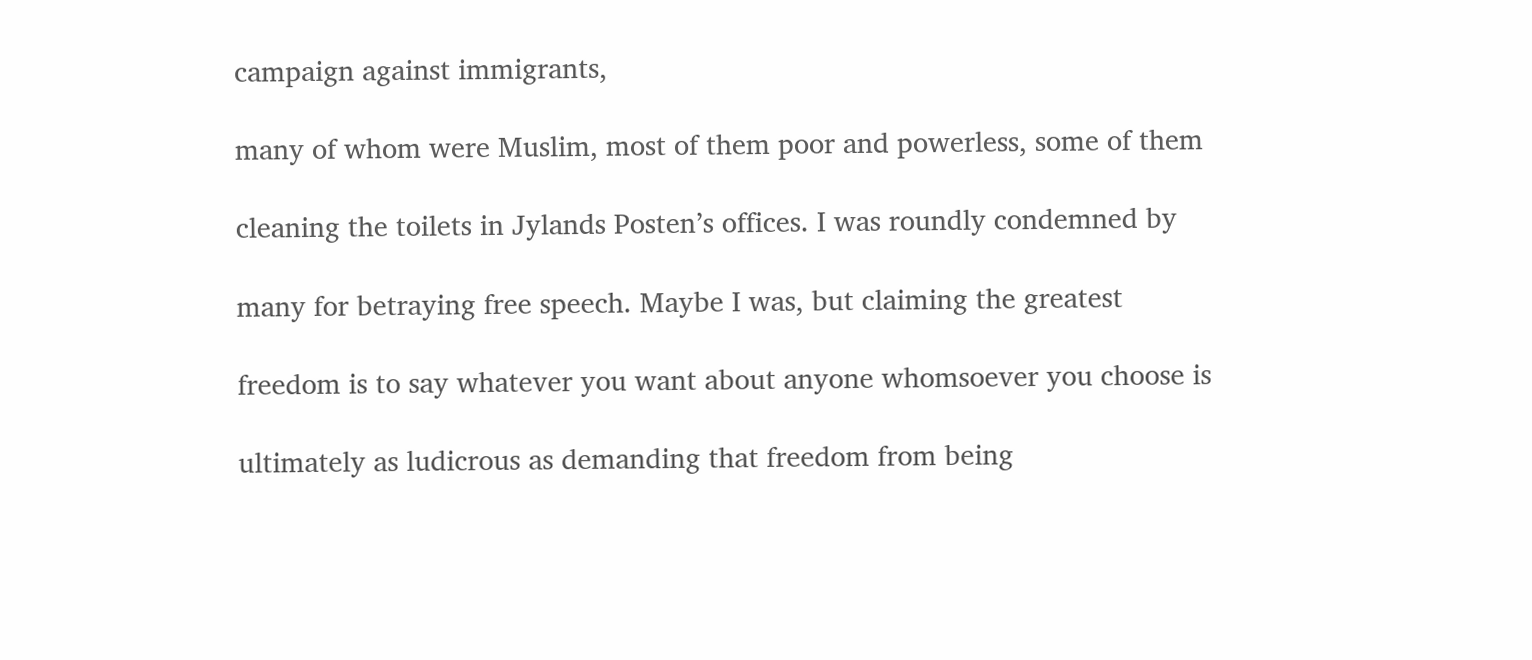campaign against immigrants,

many of whom were Muslim, most of them poor and powerless, some of them

cleaning the toilets in Jylands Posten’s offices. I was roundly condemned by

many for betraying free speech. Maybe I was, but claiming the greatest

freedom is to say whatever you want about anyone whomsoever you choose is

ultimately as ludicrous as demanding that freedom from being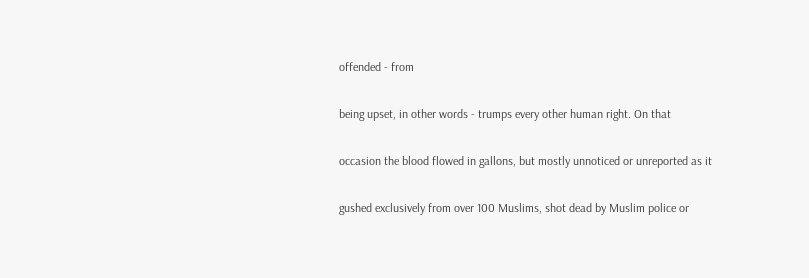offended - from

being upset, in other words - trumps every other human right. On that

occasion the blood flowed in gallons, but mostly unnoticed or unreported as it

gushed exclusively from over 100 Muslims, shot dead by Muslim police or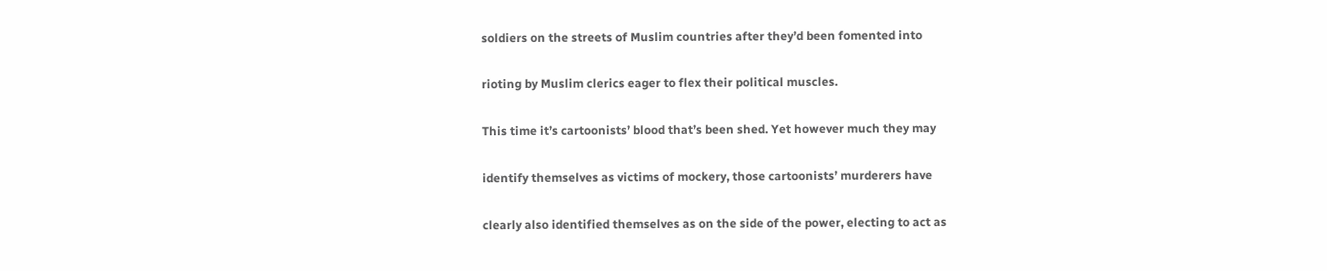soldiers on the streets of Muslim countries after they’d been fomented into

rioting by Muslim clerics eager to flex their political muscles.

This time it’s cartoonists’ blood that’s been shed. Yet however much they may

identify themselves as victims of mockery, those cartoonists’ murderers have

clearly also identified themselves as on the side of the power, electing to act as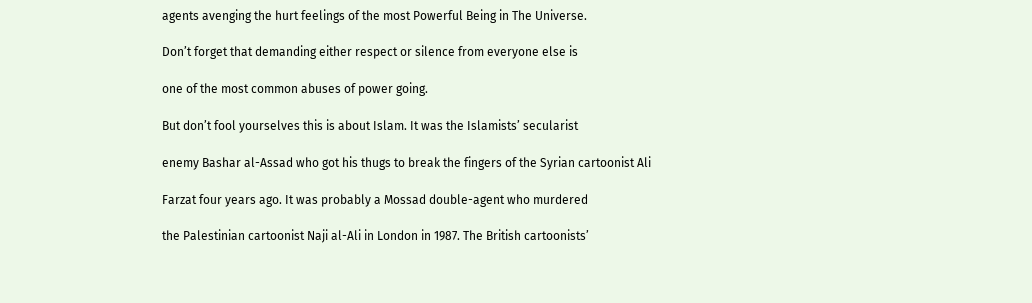agents avenging the hurt feelings of the most Powerful Being in The Universe.

Don’t forget that demanding either respect or silence from everyone else is

one of the most common abuses of power going.

But don’t fool yourselves this is about Islam. It was the Islamists’ secularist

enemy Bashar al-Assad who got his thugs to break the fingers of the Syrian cartoonist Ali

Farzat four years ago. It was probably a Mossad double-agent who murdered

the Palestinian cartoonist Naji al-Ali in London in 1987. The British cartoonists’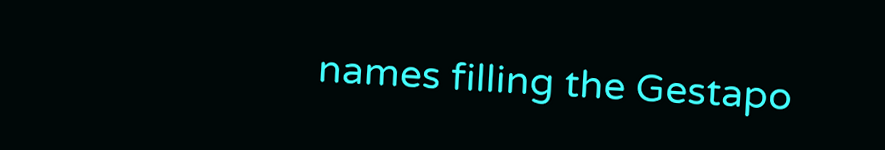names filling the Gestapo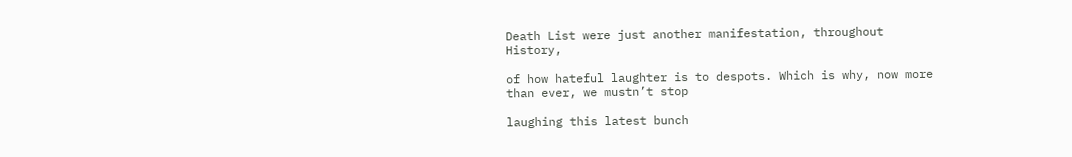Death List were just another manifestation, throughout History,

of how hateful laughter is to despots. Which is why, now more than ever, we mustn’t stop

laughing this latest bunch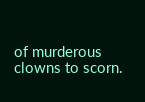of murderous clowns to scorn.